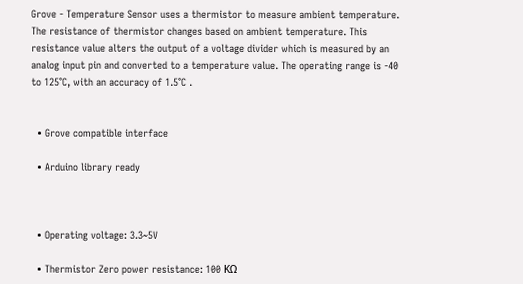Grove - Temperature Sensor uses a thermistor to measure ambient temperature. The resistance of thermistor changes based on ambient temperature. This resistance value alters the output of a voltage divider which is measured by an analog input pin and converted to a temperature value. The operating range is -40 to 125°C, with an accuracy of 1.5°C .


  • Grove compatible interface

  • Arduino library ready



  • Operating voltage: 3.3~5V

  • Thermistor Zero power resistance: 100 KΩ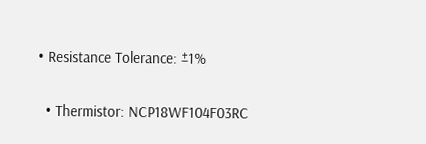• Resistance Tolerance: ±1%

  • Thermistor: NCP18WF104F03RC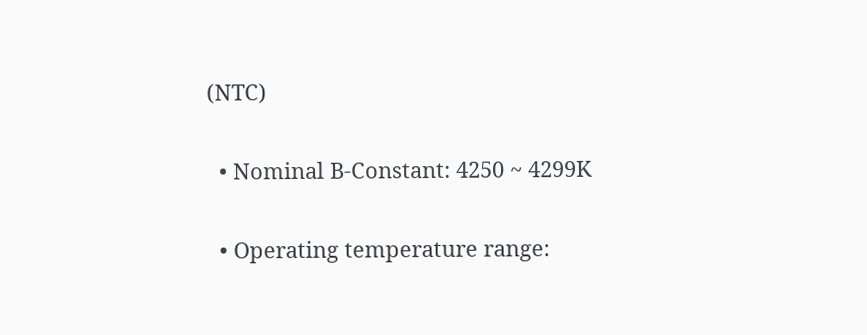(NTC)

  • Nominal B-Constant: 4250 ~ 4299K

  • Operating temperature range: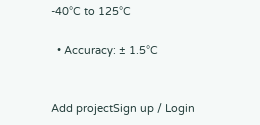-40°C to 125°C

  • Accuracy: ± 1.5°C


Add projectSign up / Login